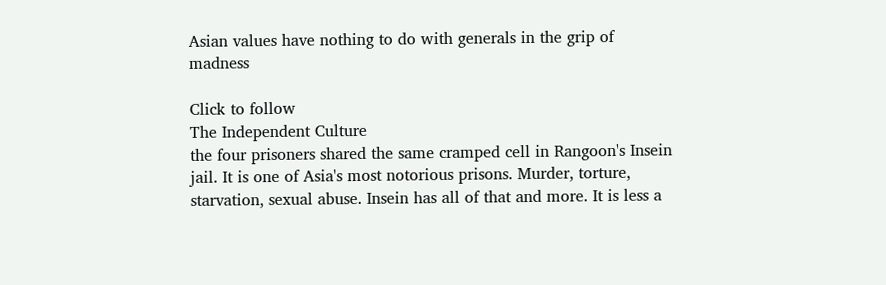Asian values have nothing to do with generals in the grip of madness

Click to follow
The Independent Culture
the four prisoners shared the same cramped cell in Rangoon's Insein jail. It is one of Asia's most notorious prisons. Murder, torture, starvation, sexual abuse. Insein has all of that and more. It is less a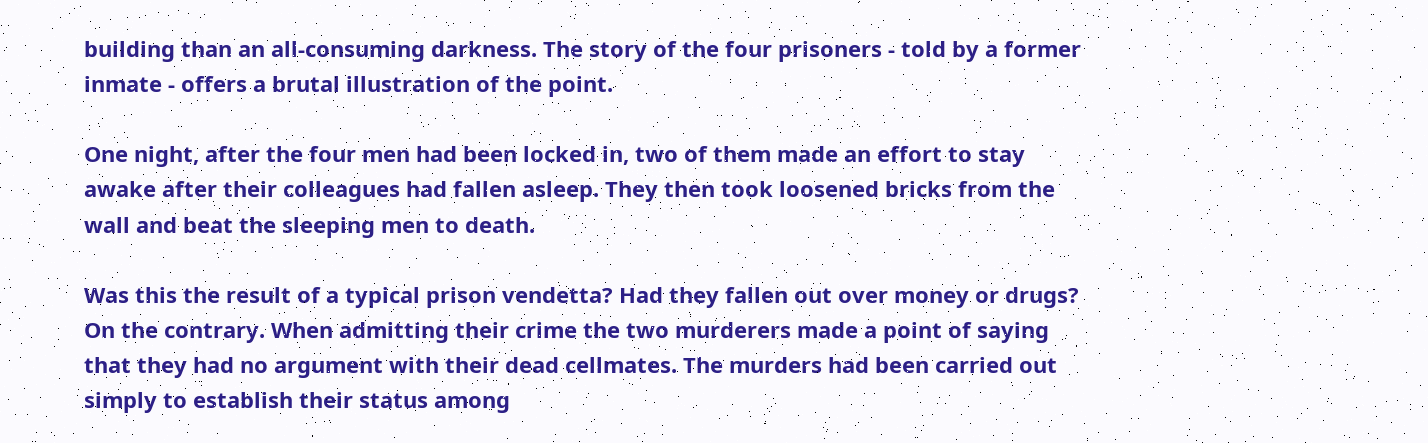building than an all-consuming darkness. The story of the four prisoners - told by a former inmate - offers a brutal illustration of the point.

One night, after the four men had been locked in, two of them made an effort to stay awake after their colleagues had fallen asleep. They then took loosened bricks from the wall and beat the sleeping men to death.

Was this the result of a typical prison vendetta? Had they fallen out over money or drugs? On the contrary. When admitting their crime the two murderers made a point of saying that they had no argument with their dead cellmates. The murders had been carried out simply to establish their status among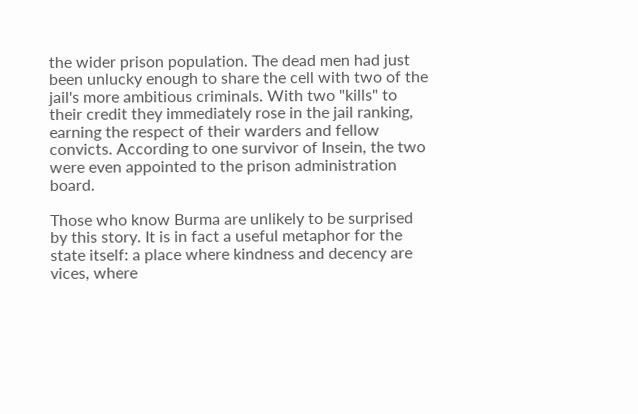the wider prison population. The dead men had just been unlucky enough to share the cell with two of the jail's more ambitious criminals. With two "kills" to their credit they immediately rose in the jail ranking, earning the respect of their warders and fellow convicts. According to one survivor of Insein, the two were even appointed to the prison administration board.

Those who know Burma are unlikely to be surprised by this story. It is in fact a useful metaphor for the state itself: a place where kindness and decency are vices, where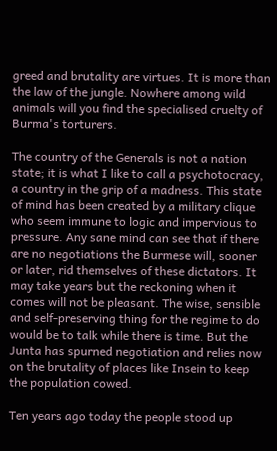greed and brutality are virtues. It is more than the law of the jungle. Nowhere among wild animals will you find the specialised cruelty of Burma's torturers.

The country of the Generals is not a nation state; it is what I like to call a psychotocracy, a country in the grip of a madness. This state of mind has been created by a military clique who seem immune to logic and impervious to pressure. Any sane mind can see that if there are no negotiations the Burmese will, sooner or later, rid themselves of these dictators. It may take years but the reckoning when it comes will not be pleasant. The wise, sensible and self-preserving thing for the regime to do would be to talk while there is time. But the Junta has spurned negotiation and relies now on the brutality of places like Insein to keep the population cowed.

Ten years ago today the people stood up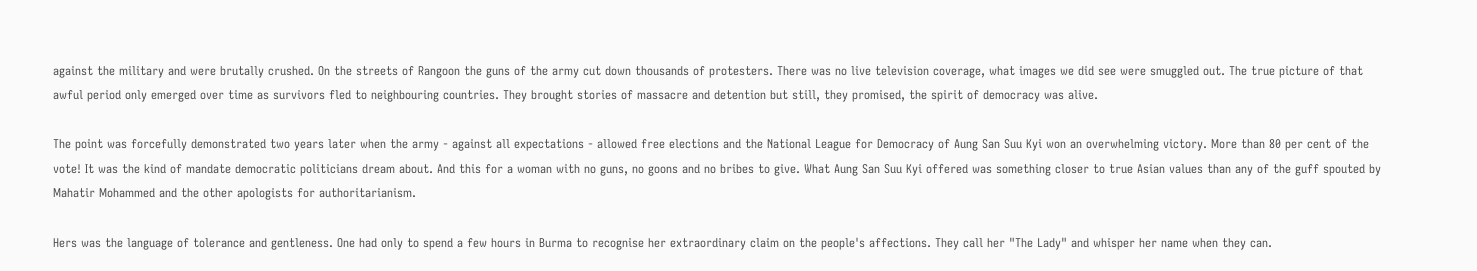against the military and were brutally crushed. On the streets of Rangoon the guns of the army cut down thousands of protesters. There was no live television coverage, what images we did see were smuggled out. The true picture of that awful period only emerged over time as survivors fled to neighbouring countries. They brought stories of massacre and detention but still, they promised, the spirit of democracy was alive.

The point was forcefully demonstrated two years later when the army - against all expectations - allowed free elections and the National League for Democracy of Aung San Suu Kyi won an overwhelming victory. More than 80 per cent of the vote! It was the kind of mandate democratic politicians dream about. And this for a woman with no guns, no goons and no bribes to give. What Aung San Suu Kyi offered was something closer to true Asian values than any of the guff spouted by Mahatir Mohammed and the other apologists for authoritarianism.

Hers was the language of tolerance and gentleness. One had only to spend a few hours in Burma to recognise her extraordinary claim on the people's affections. They call her "The Lady" and whisper her name when they can.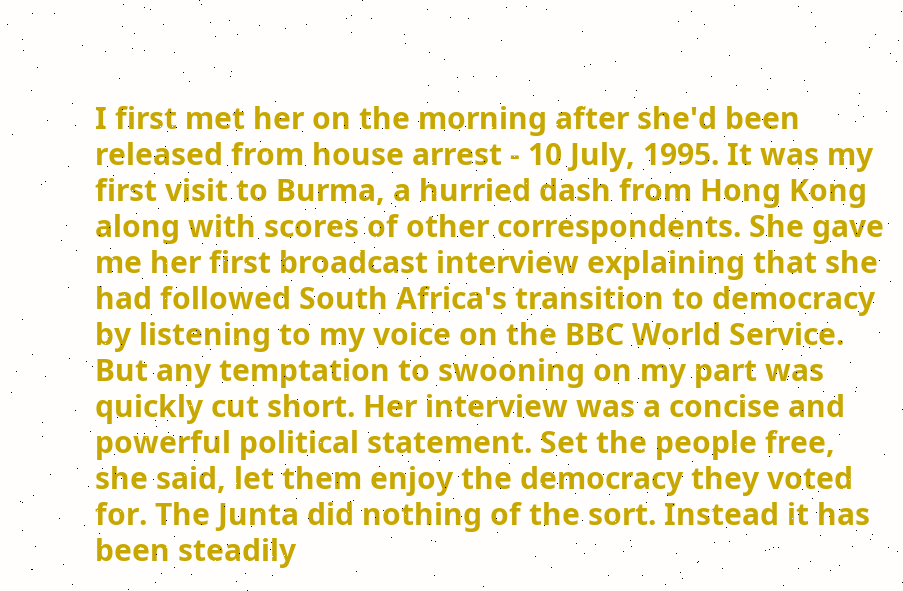I first met her on the morning after she'd been released from house arrest - 10 July, 1995. It was my first visit to Burma, a hurried dash from Hong Kong along with scores of other correspondents. She gave me her first broadcast interview explaining that she had followed South Africa's transition to democracy by listening to my voice on the BBC World Service. But any temptation to swooning on my part was quickly cut short. Her interview was a concise and powerful political statement. Set the people free, she said, let them enjoy the democracy they voted for. The Junta did nothing of the sort. Instead it has been steadily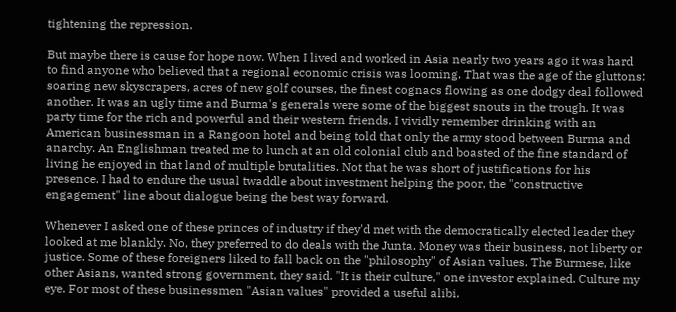tightening the repression.

But maybe there is cause for hope now. When I lived and worked in Asia nearly two years ago it was hard to find anyone who believed that a regional economic crisis was looming. That was the age of the gluttons: soaring new skyscrapers, acres of new golf courses, the finest cognacs flowing as one dodgy deal followed another. It was an ugly time and Burma's generals were some of the biggest snouts in the trough. It was party time for the rich and powerful and their western friends. I vividly remember drinking with an American businessman in a Rangoon hotel and being told that only the army stood between Burma and anarchy. An Englishman treated me to lunch at an old colonial club and boasted of the fine standard of living he enjoyed in that land of multiple brutalities. Not that he was short of justifications for his presence. I had to endure the usual twaddle about investment helping the poor, the "constructive engagement" line about dialogue being the best way forward.

Whenever I asked one of these princes of industry if they'd met with the democratically elected leader they looked at me blankly. No, they preferred to do deals with the Junta. Money was their business, not liberty or justice. Some of these foreigners liked to fall back on the "philosophy" of Asian values. The Burmese, like other Asians, wanted strong government, they said. "It is their culture," one investor explained. Culture my eye. For most of these businessmen "Asian values" provided a useful alibi.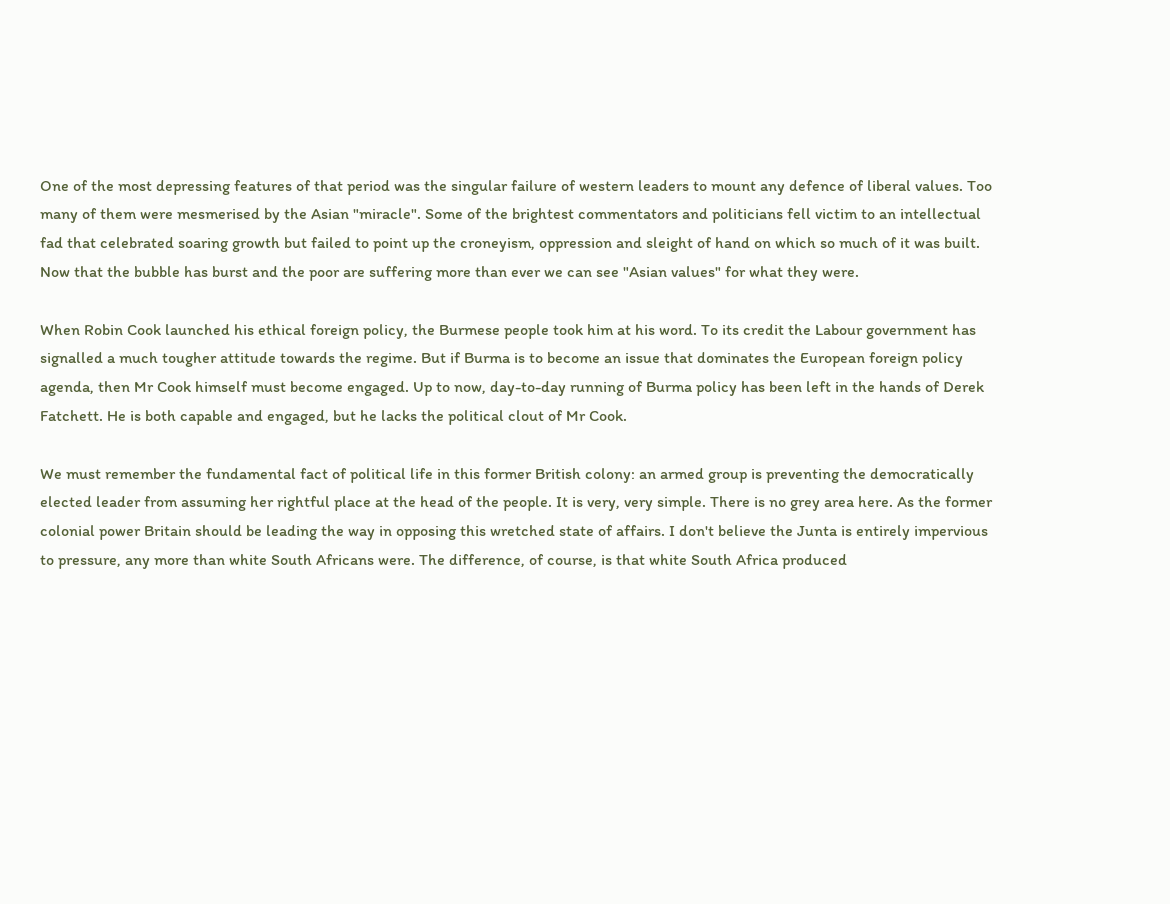One of the most depressing features of that period was the singular failure of western leaders to mount any defence of liberal values. Too many of them were mesmerised by the Asian "miracle". Some of the brightest commentators and politicians fell victim to an intellectual fad that celebrated soaring growth but failed to point up the croneyism, oppression and sleight of hand on which so much of it was built. Now that the bubble has burst and the poor are suffering more than ever we can see "Asian values" for what they were.

When Robin Cook launched his ethical foreign policy, the Burmese people took him at his word. To its credit the Labour government has signalled a much tougher attitude towards the regime. But if Burma is to become an issue that dominates the European foreign policy agenda, then Mr Cook himself must become engaged. Up to now, day-to-day running of Burma policy has been left in the hands of Derek Fatchett. He is both capable and engaged, but he lacks the political clout of Mr Cook.

We must remember the fundamental fact of political life in this former British colony: an armed group is preventing the democratically elected leader from assuming her rightful place at the head of the people. It is very, very simple. There is no grey area here. As the former colonial power Britain should be leading the way in opposing this wretched state of affairs. I don't believe the Junta is entirely impervious to pressure, any more than white South Africans were. The difference, of course, is that white South Africa produced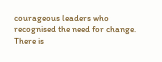courageous leaders who recognised the need for change. There is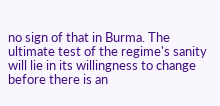no sign of that in Burma. The ultimate test of the regime's sanity will lie in its willingness to change before there is an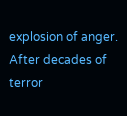explosion of anger. After decades of terror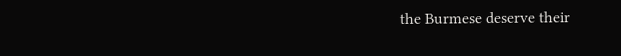the Burmese deserve their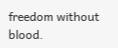freedom without blood.